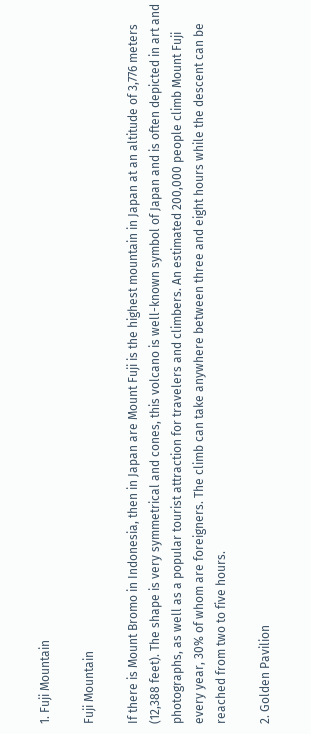1. Fuji Mountain

Fuji Mountain

If there is Mount Bromo in Indonesia, then in Japan are Mount Fuji is the highest mountain in Japan at an altitude of 3,776 meters (12,388 feet). The shape is very symmetrical and cones, this volcano is well-known symbol of Japan and is often depicted in art and photographs, as well as a popular tourist attraction for travelers and climbers. An estimated 200,000 people climb Mount Fuji every year, 30% of whom are foreigners. The climb can take anywhere between three and eight hours while the descent can be reached from two to five hours.

2. Golden Pavilion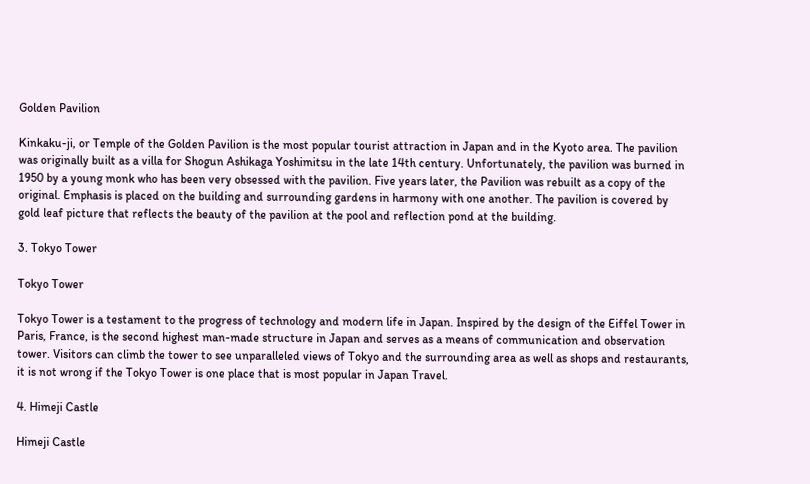Golden Pavilion

Kinkaku-ji, or Temple of the Golden Pavilion is the most popular tourist attraction in Japan and in the Kyoto area. The pavilion was originally built as a villa for Shogun Ashikaga Yoshimitsu in the late 14th century. Unfortunately, the pavilion was burned in 1950 by a young monk who has been very obsessed with the pavilion. Five years later, the Pavilion was rebuilt as a copy of the original. Emphasis is placed on the building and surrounding gardens in harmony with one another. The pavilion is covered by gold leaf picture that reflects the beauty of the pavilion at the pool and reflection pond at the building.

3. Tokyo Tower

Tokyo Tower

Tokyo Tower is a testament to the progress of technology and modern life in Japan. Inspired by the design of the Eiffel Tower in Paris, France, is the second highest man-made structure in Japan and serves as a means of communication and observation tower. Visitors can climb the tower to see unparalleled views of Tokyo and the surrounding area as well as shops and restaurants, it is not wrong if the Tokyo Tower is one place that is most popular in Japan Travel.

4. Himeji Castle

Himeji Castle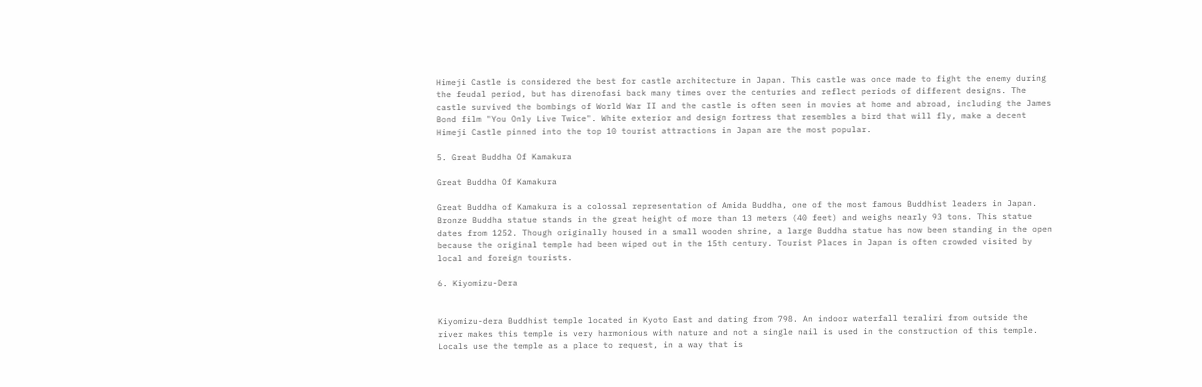Himeji Castle is considered the best for castle architecture in Japan. This castle was once made to fight the enemy during the feudal period, but has direnofasi back many times over the centuries and reflect periods of different designs. The castle survived the bombings of World War II and the castle is often seen in movies at home and abroad, including the James Bond film "You Only Live Twice". White exterior and design fortress that resembles a bird that will fly, make a decent Himeji Castle pinned into the top 10 tourist attractions in Japan are the most popular.

5. Great Buddha Of Kamakura

Great Buddha Of Kamakura

Great Buddha of Kamakura is a colossal representation of Amida Buddha, one of the most famous Buddhist leaders in Japan. Bronze Buddha statue stands in the great height of more than 13 meters (40 feet) and weighs nearly 93 tons. This statue dates from 1252. Though originally housed in a small wooden shrine, a large Buddha statue has now been standing in the open because the original temple had been wiped out in the 15th century. Tourist Places in Japan is often crowded visited by local and foreign tourists.

6. Kiyomizu-Dera


Kiyomizu-dera Buddhist temple located in Kyoto East and dating from 798. An indoor waterfall teraliri from outside the river makes this temple is very harmonious with nature and not a single nail is used in the construction of this temple. Locals use the temple as a place to request, in a way that is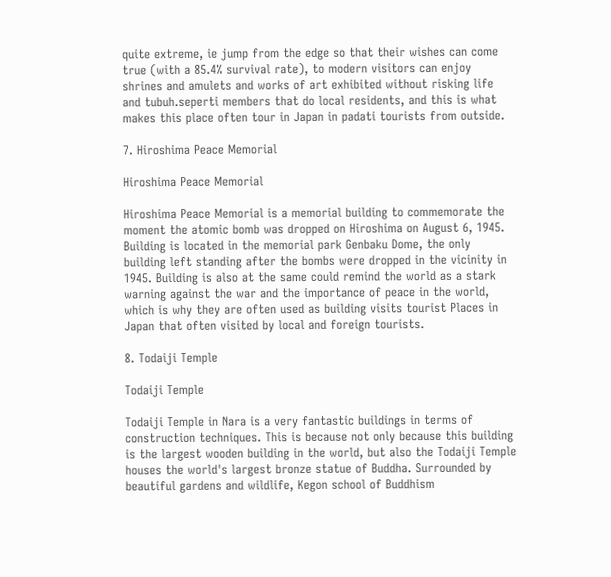quite extreme, ie jump from the edge so that their wishes can come true (with a 85.4% survival rate), to modern visitors can enjoy shrines and amulets and works of art exhibited without risking life and tubuh.seperti members that do local residents, and this is what makes this place often tour in Japan in padati tourists from outside.

7. Hiroshima Peace Memorial

Hiroshima Peace Memorial

Hiroshima Peace Memorial is a memorial building to commemorate the moment the atomic bomb was dropped on Hiroshima on August 6, 1945. Building is located in the memorial park Genbaku Dome, the only building left standing after the bombs were dropped in the vicinity in 1945. Building is also at the same could remind the world as a stark warning against the war and the importance of peace in the world, which is why they are often used as building visits tourist Places in Japan that often visited by local and foreign tourists.

8. Todaiji Temple

Todaiji Temple

Todaiji Temple in Nara is a very fantastic buildings in terms of construction techniques. This is because not only because this building is the largest wooden building in the world, but also the Todaiji Temple houses the world's largest bronze statue of Buddha. Surrounded by beautiful gardens and wildlife, Kegon school of Buddhism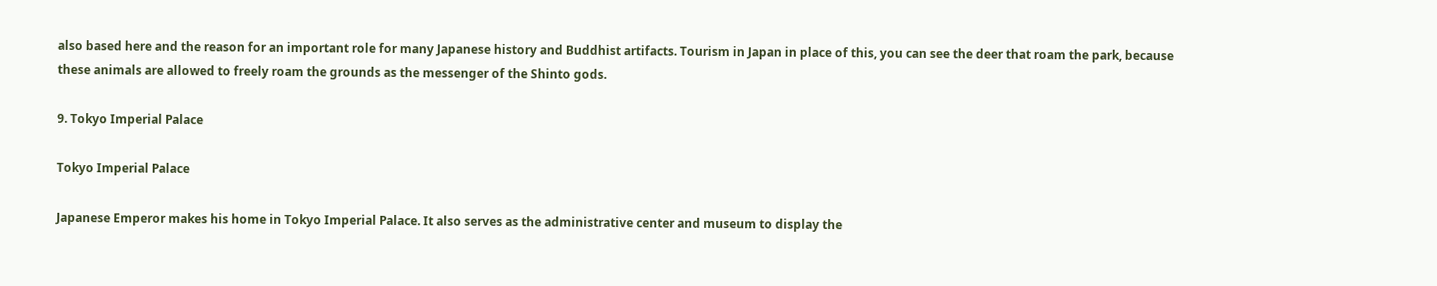also based here and the reason for an important role for many Japanese history and Buddhist artifacts. Tourism in Japan in place of this, you can see the deer that roam the park, because these animals are allowed to freely roam the grounds as the messenger of the Shinto gods.

9. Tokyo Imperial Palace

Tokyo Imperial Palace

Japanese Emperor makes his home in Tokyo Imperial Palace. It also serves as the administrative center and museum to display the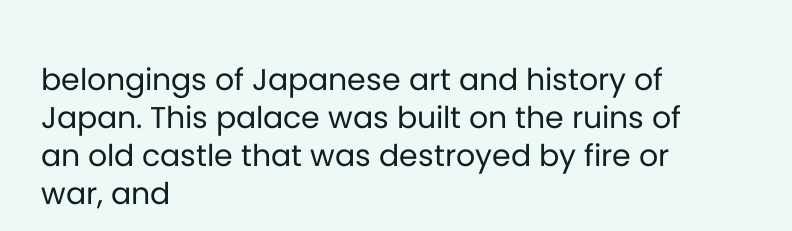belongings of Japanese art and history of Japan. This palace was built on the ruins of an old castle that was destroyed by fire or war, and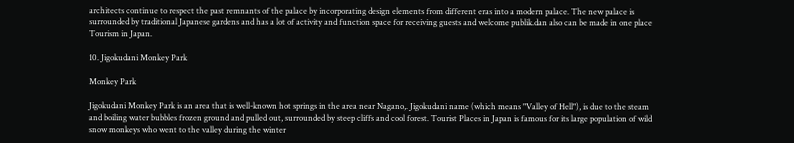architects continue to respect the past remnants of the palace by incorporating design elements from different eras into a modern palace. The new palace is surrounded by traditional Japanese gardens and has a lot of activity and function space for receiving guests and welcome publik.dan also can be made in one place Tourism in Japan.

10. Jigokudani Monkey Park

Monkey Park

Jigokudani Monkey Park is an area that is well-known hot springs in the area near Nagano,. Jigokudani name (which means "Valley of Hell"), is due to the steam and boiling water bubbles frozen ground and pulled out, surrounded by steep cliffs and cool forest. Tourist Places in Japan is famous for its large population of wild snow monkeys who went to the valley during the winter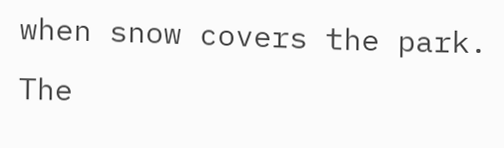when snow covers the park. The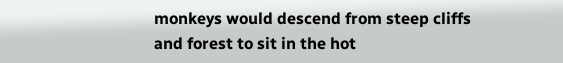monkeys would descend from steep cliffs and forest to sit in the hot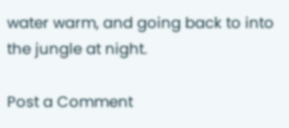water warm, and going back to into the jungle at night.

Post a Comment